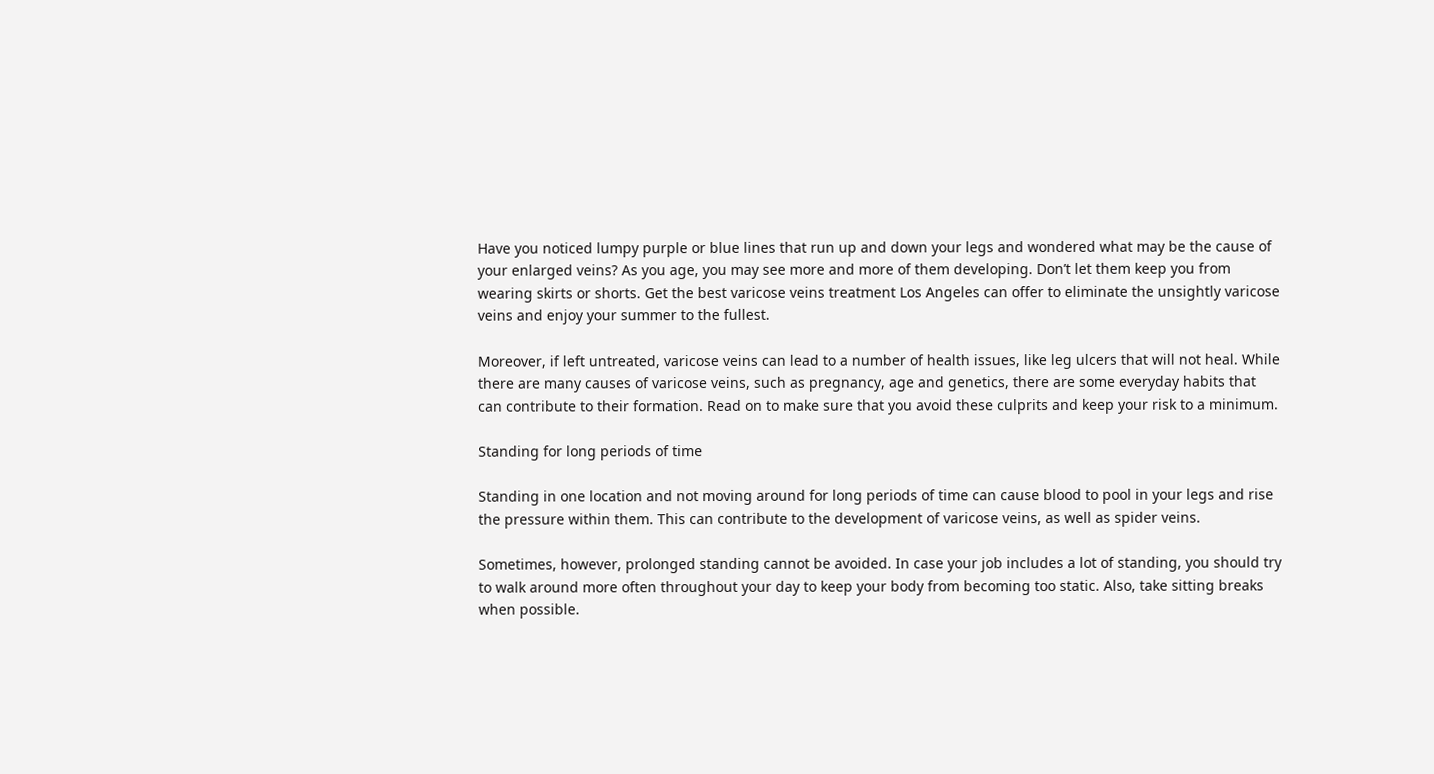Have you noticed lumpy purple or blue lines that run up and down your legs and wondered what may be the cause of your enlarged veins? As you age, you may see more and more of them developing. Don’t let them keep you from wearing skirts or shorts. Get the best varicose veins treatment Los Angeles can offer to eliminate the unsightly varicose veins and enjoy your summer to the fullest.

Moreover, if left untreated, varicose veins can lead to a number of health issues, like leg ulcers that will not heal. While there are many causes of varicose veins, such as pregnancy, age and genetics, there are some everyday habits that can contribute to their formation. Read on to make sure that you avoid these culprits and keep your risk to a minimum.

Standing for long periods of time

Standing in one location and not moving around for long periods of time can cause blood to pool in your legs and rise the pressure within them. This can contribute to the development of varicose veins, as well as spider veins.

Sometimes, however, prolonged standing cannot be avoided. In case your job includes a lot of standing, you should try to walk around more often throughout your day to keep your body from becoming too static. Also, take sitting breaks when possible.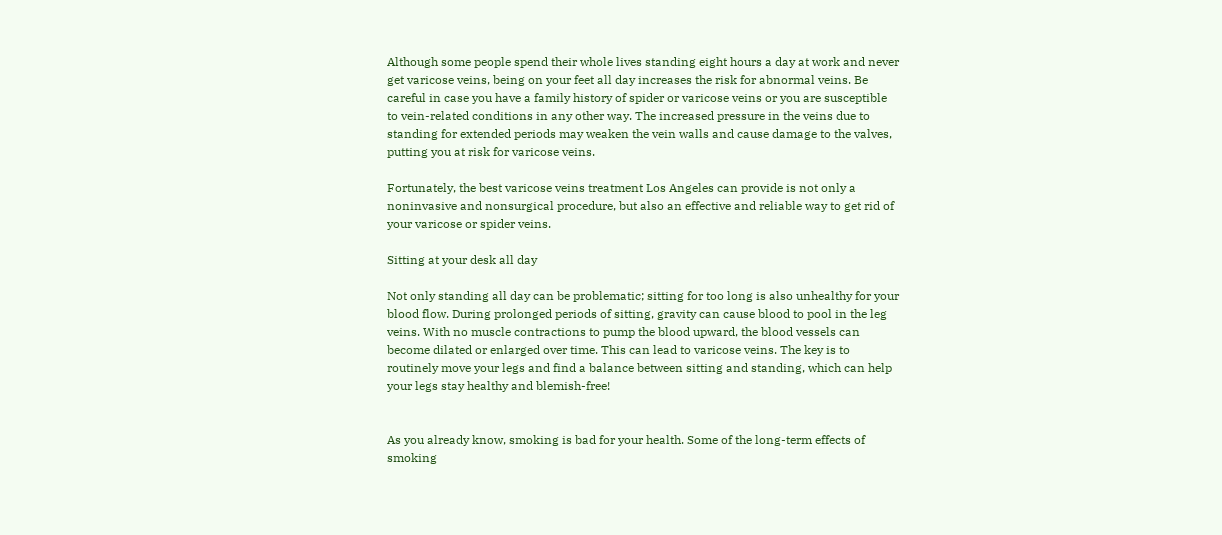Although some people spend their whole lives standing eight hours a day at work and never get varicose veins, being on your feet all day increases the risk for abnormal veins. Be careful in case you have a family history of spider or varicose veins or you are susceptible to vein-related conditions in any other way. The increased pressure in the veins due to standing for extended periods may weaken the vein walls and cause damage to the valves, putting you at risk for varicose veins.

Fortunately, the best varicose veins treatment Los Angeles can provide is not only a noninvasive and nonsurgical procedure, but also an effective and reliable way to get rid of your varicose or spider veins.

Sitting at your desk all day

Not only standing all day can be problematic; sitting for too long is also unhealthy for your blood flow. During prolonged periods of sitting, gravity can cause blood to pool in the leg veins. With no muscle contractions to pump the blood upward, the blood vessels can become dilated or enlarged over time. This can lead to varicose veins. The key is to routinely move your legs and find a balance between sitting and standing, which can help your legs stay healthy and blemish-free!


As you already know, smoking is bad for your health. Some of the long-term effects of smoking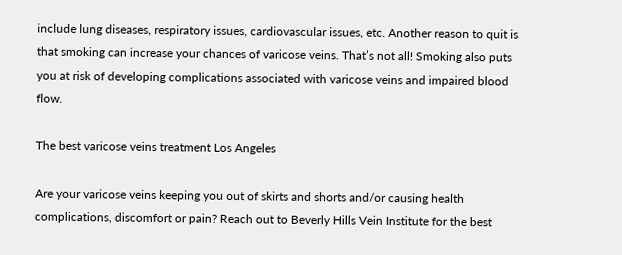include lung diseases, respiratory issues, cardiovascular issues, etc. Another reason to quit is that smoking can increase your chances of varicose veins. That’s not all! Smoking also puts you at risk of developing complications associated with varicose veins and impaired blood flow.

The best varicose veins treatment Los Angeles

Are your varicose veins keeping you out of skirts and shorts and/or causing health complications, discomfort or pain? Reach out to Beverly Hills Vein Institute for the best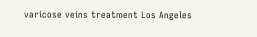varicose veins treatment Los Angeles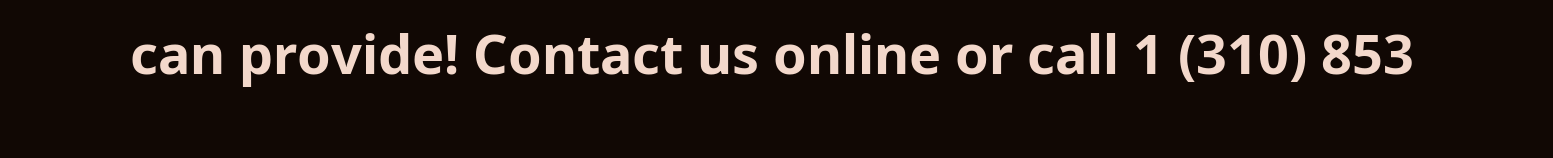can provide! Contact us online or call 1 (310) 853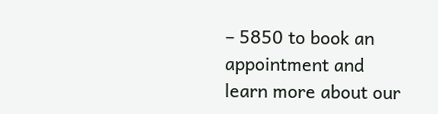– 5850 to book an appointment and learn more about our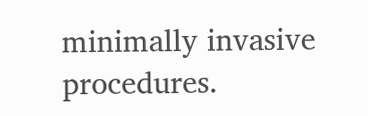minimally invasive procedures.